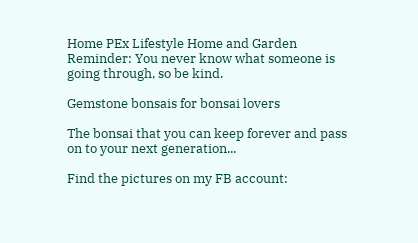Home PEx Lifestyle Home and Garden
Reminder: You never know what someone is going through, so be kind.

Gemstone bonsais for bonsai lovers

The bonsai that you can keep forever and pass on to your next generation...

Find the pictures on my FB account: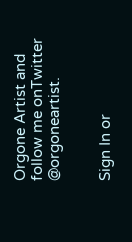Orgone Artist and follow me onTwitter @orgoneartist.


Sign In or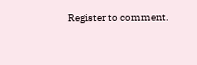Register to comment.